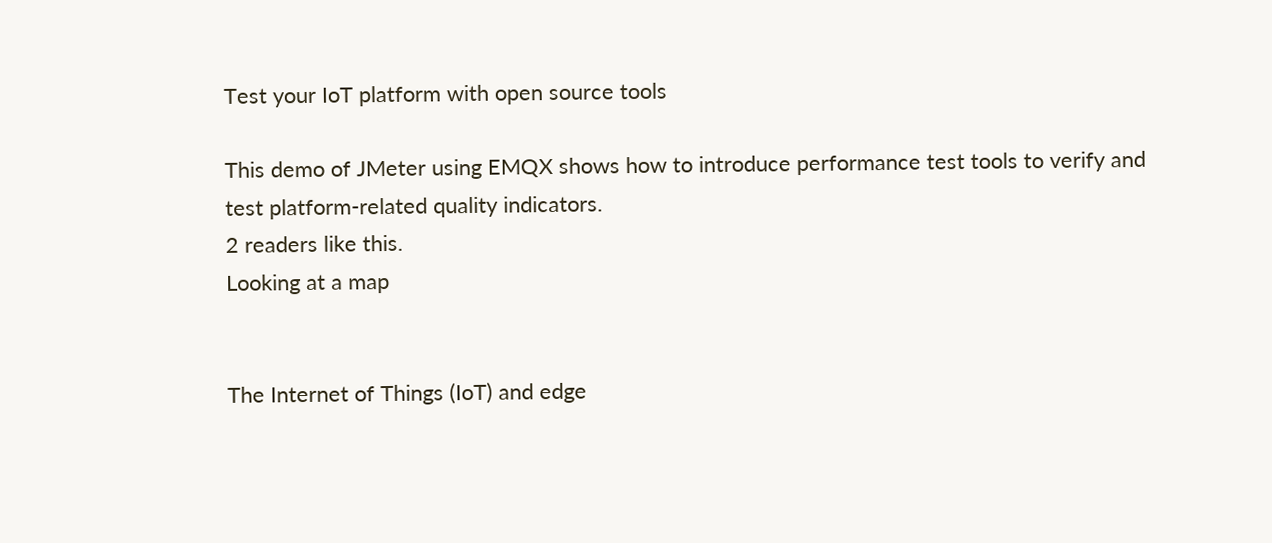Test your IoT platform with open source tools

This demo of JMeter using EMQX shows how to introduce performance test tools to verify and test platform-related quality indicators.
2 readers like this.
Looking at a map


The Internet of Things (IoT) and edge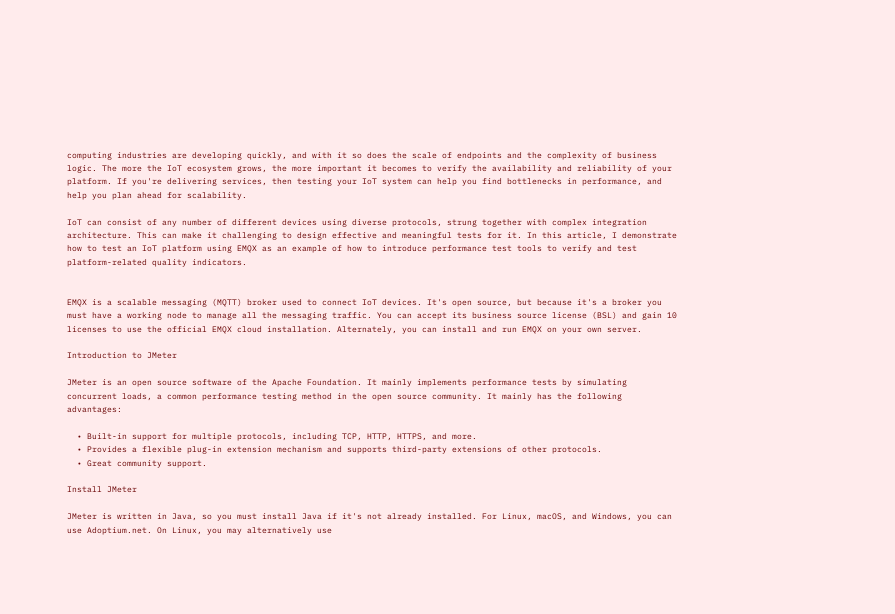computing industries are developing quickly, and with it so does the scale of endpoints and the complexity of business logic. The more the IoT ecosystem grows, the more important it becomes to verify the availability and reliability of your platform. If you're delivering services, then testing your IoT system can help you find bottlenecks in performance, and help you plan ahead for scalability.

IoT can consist of any number of different devices using diverse protocols, strung together with complex integration architecture. This can make it challenging to design effective and meaningful tests for it. In this article, I demonstrate how to test an IoT platform using EMQX as an example of how to introduce performance test tools to verify and test platform-related quality indicators.


EMQX is a scalable messaging (MQTT) broker used to connect IoT devices. It's open source, but because it's a broker you must have a working node to manage all the messaging traffic. You can accept its business source license (BSL) and gain 10 licenses to use the official EMQX cloud installation. Alternately, you can install and run EMQX on your own server.

Introduction to JMeter

JMeter is an open source software of the Apache Foundation. It mainly implements performance tests by simulating concurrent loads, a common performance testing method in the open source community. It mainly has the following advantages:

  • Built-in support for multiple protocols, including TCP, HTTP, HTTPS, and more.
  • Provides a flexible plug-in extension mechanism and supports third-party extensions of other protocols.
  • Great community support.

Install JMeter

JMeter is written in Java, so you must install Java if it's not already installed. For Linux, macOS, and Windows, you can use Adoptium.net. On Linux, you may alternatively use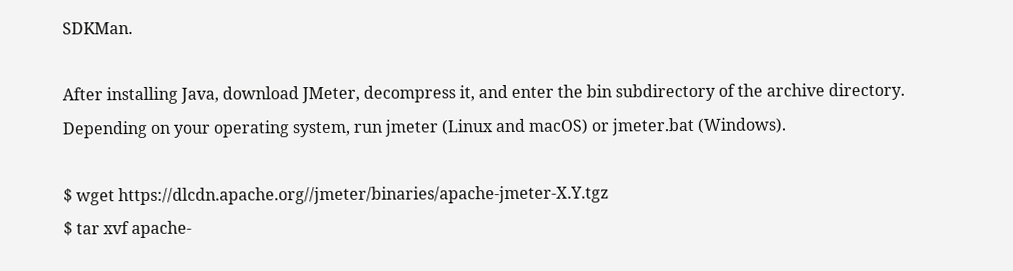SDKMan.

After installing Java, download JMeter, decompress it, and enter the bin subdirectory of the archive directory. Depending on your operating system, run jmeter (Linux and macOS) or jmeter.bat (Windows).

$ wget https://dlcdn.apache.org//jmeter/binaries/apache-jmeter-X.Y.tgz
$ tar xvf apache-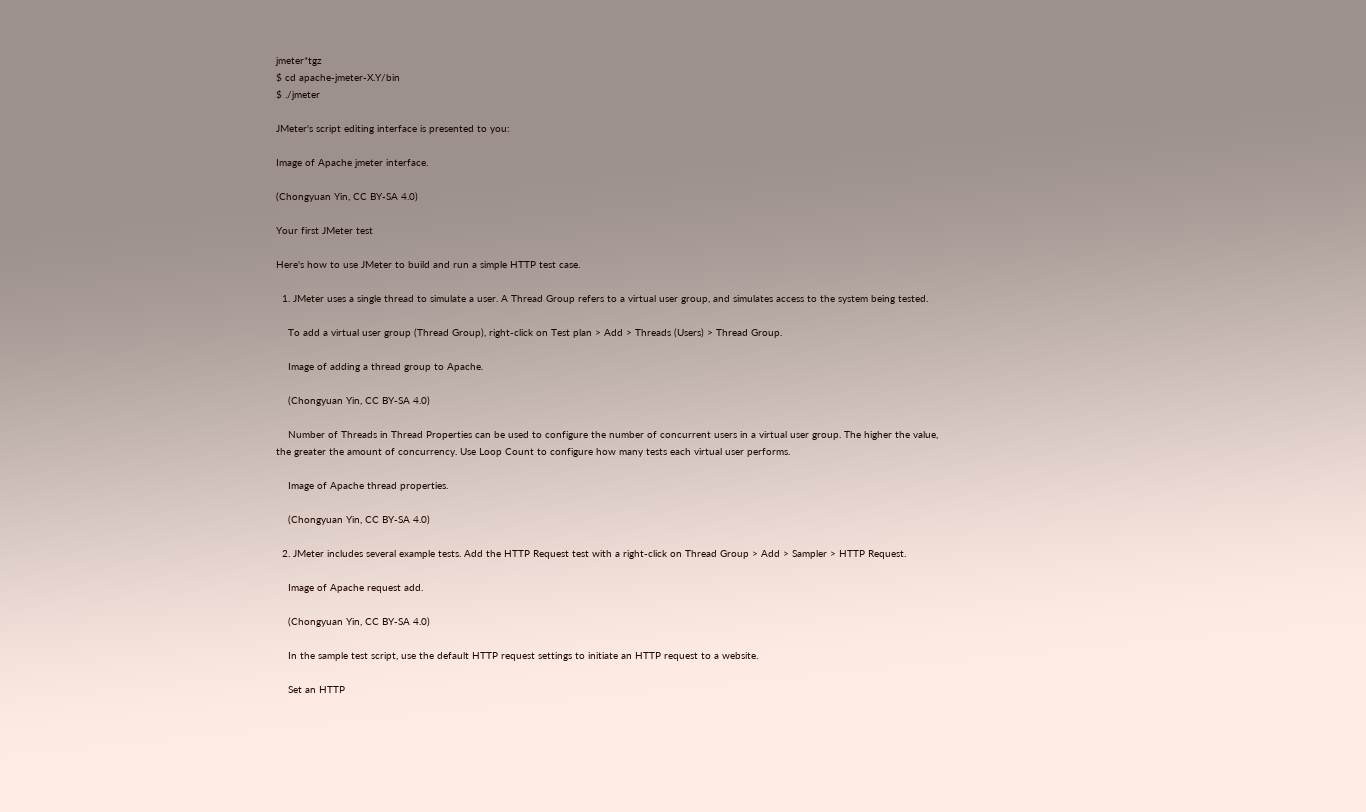jmeter*tgz
$ cd apache-jmeter-X.Y/bin
$ ./jmeter

JMeter's script editing interface is presented to you:

Image of Apache jmeter interface.

(Chongyuan Yin, CC BY-SA 4.0)

Your first JMeter test

Here's how to use JMeter to build and run a simple HTTP test case.

  1. JMeter uses a single thread to simulate a user. A Thread Group refers to a virtual user group, and simulates access to the system being tested.

    To add a virtual user group (Thread Group), right-click on Test plan > Add > Threads (Users) > Thread Group.

    Image of adding a thread group to Apache.

    (Chongyuan Yin, CC BY-SA 4.0)

    Number of Threads in Thread Properties can be used to configure the number of concurrent users in a virtual user group. The higher the value, the greater the amount of concurrency. Use Loop Count to configure how many tests each virtual user performs.

    Image of Apache thread properties.

    (Chongyuan Yin, CC BY-SA 4.0)

  2. JMeter includes several example tests. Add the HTTP Request test with a right-click on Thread Group > Add > Sampler > HTTP Request.

    Image of Apache request add.

    (Chongyuan Yin, CC BY-SA 4.0)

    In the sample test script, use the default HTTP request settings to initiate an HTTP request to a website.

    Set an HTTP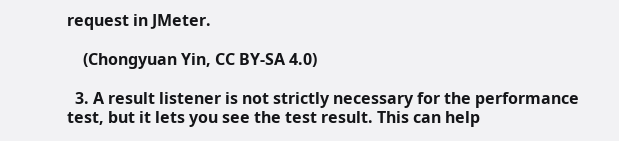request in JMeter.

    (Chongyuan Yin, CC BY-SA 4.0)

  3. A result listener is not strictly necessary for the performance test, but it lets you see the test result. This can help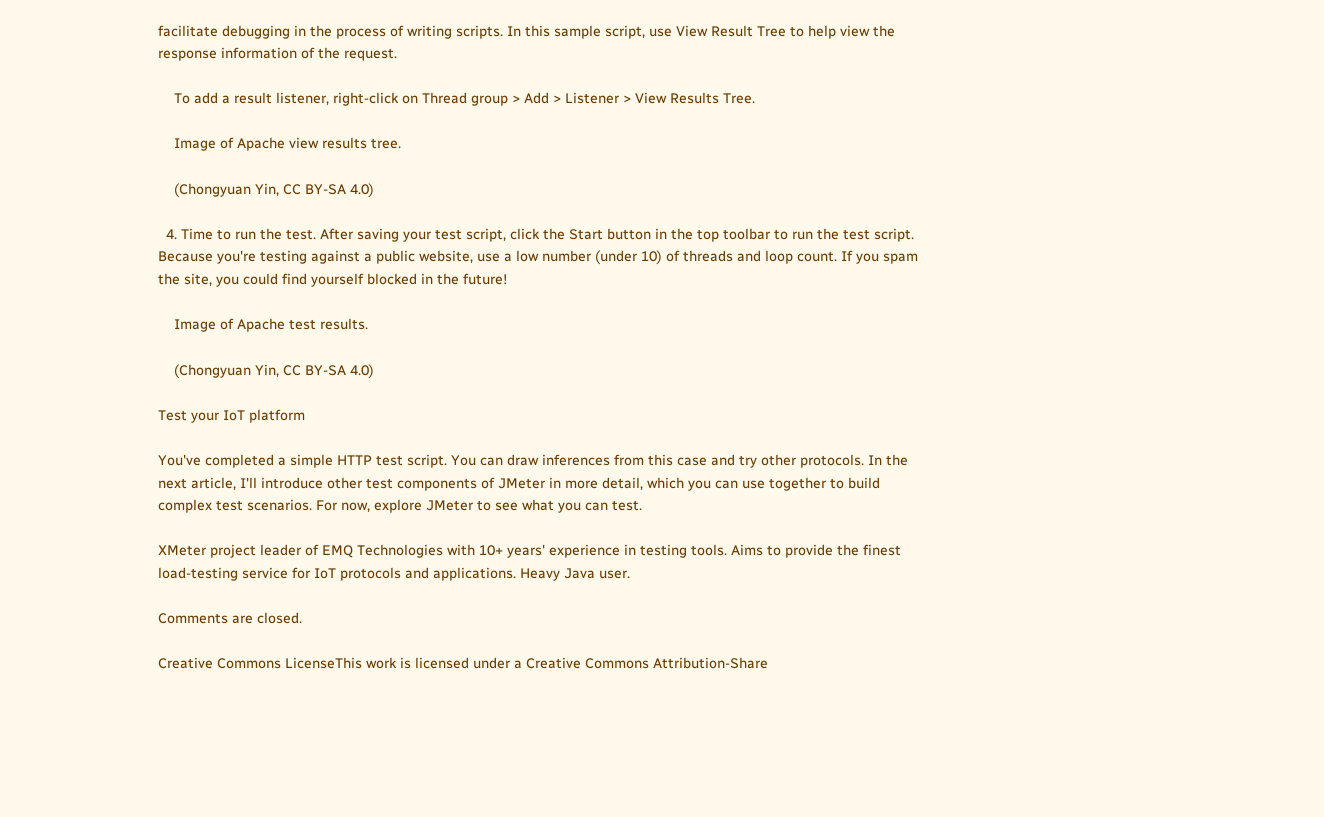facilitate debugging in the process of writing scripts. In this sample script, use View Result Tree to help view the response information of the request.

    To add a result listener, right-click on Thread group > Add > Listener > View Results Tree.

    Image of Apache view results tree.

    (Chongyuan Yin, CC BY-SA 4.0)

  4. Time to run the test. After saving your test script, click the Start button in the top toolbar to run the test script. Because you're testing against a public website, use a low number (under 10) of threads and loop count. If you spam the site, you could find yourself blocked in the future!

    Image of Apache test results.

    (Chongyuan Yin, CC BY-SA 4.0)

Test your IoT platform

You've completed a simple HTTP test script. You can draw inferences from this case and try other protocols. In the next article, I'll introduce other test components of JMeter in more detail, which you can use together to build complex test scenarios. For now, explore JMeter to see what you can test.

XMeter project leader of EMQ Technologies with 10+ years' experience in testing tools. Aims to provide the finest load-testing service for IoT protocols and applications. Heavy Java user.

Comments are closed.

Creative Commons LicenseThis work is licensed under a Creative Commons Attribution-Share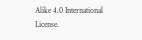Alike 4.0 International License.